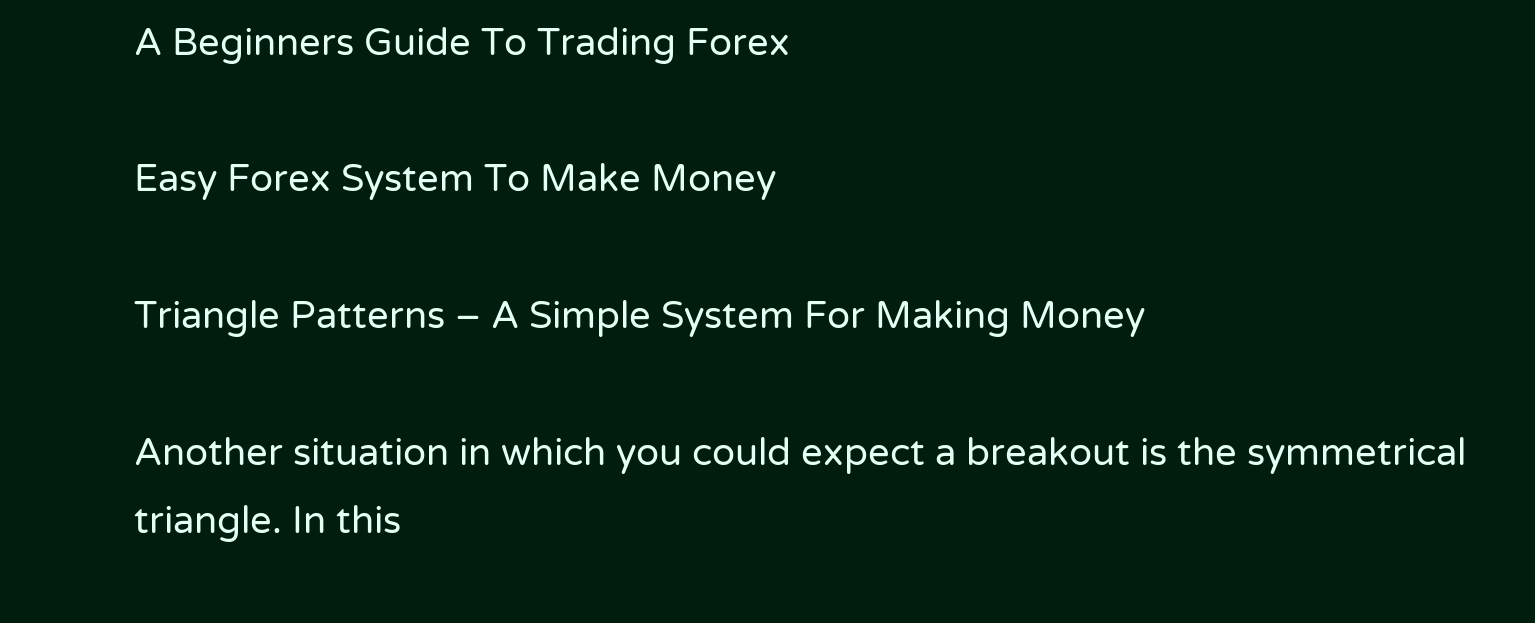A Beginners Guide To Trading Forex

Easy Forex System To Make Money

Triangle Patterns – A Simple System For Making Money

Another situation in which you could expect a breakout is the symmetrical triangle. In this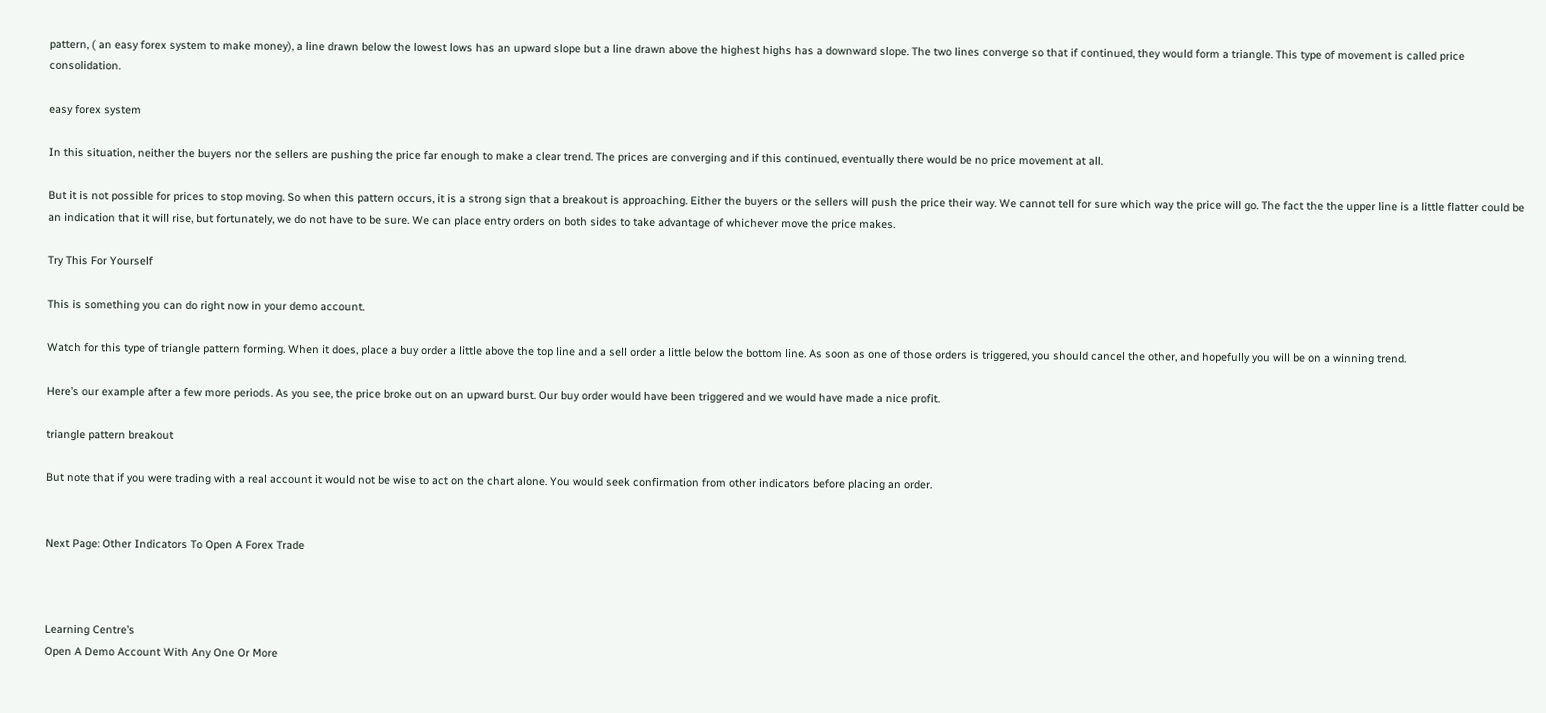pattern, ( an easy forex system to make money), a line drawn below the lowest lows has an upward slope but a line drawn above the highest highs has a downward slope. The two lines converge so that if continued, they would form a triangle. This type of movement is called price consolidation.

easy forex system

In this situation, neither the buyers nor the sellers are pushing the price far enough to make a clear trend. The prices are converging and if this continued, eventually there would be no price movement at all.

But it is not possible for prices to stop moving. So when this pattern occurs, it is a strong sign that a breakout is approaching. Either the buyers or the sellers will push the price their way. We cannot tell for sure which way the price will go. The fact the the upper line is a little flatter could be an indication that it will rise, but fortunately, we do not have to be sure. We can place entry orders on both sides to take advantage of whichever move the price makes.

Try This For Yourself

This is something you can do right now in your demo account.

Watch for this type of triangle pattern forming. When it does, place a buy order a little above the top line and a sell order a little below the bottom line. As soon as one of those orders is triggered, you should cancel the other, and hopefully you will be on a winning trend.

Here’s our example after a few more periods. As you see, the price broke out on an upward burst. Our buy order would have been triggered and we would have made a nice profit.

triangle pattern breakout

But note that if you were trading with a real account it would not be wise to act on the chart alone. You would seek confirmation from other indicators before placing an order.


Next Page: Other Indicators To Open A Forex Trade



Learning Centre’s
Open A Demo Account With Any One Or More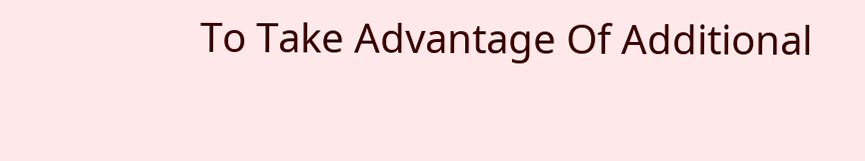To Take Advantage Of Additional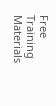Free Training Materials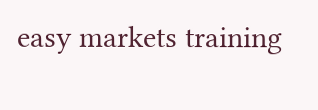easy markets training